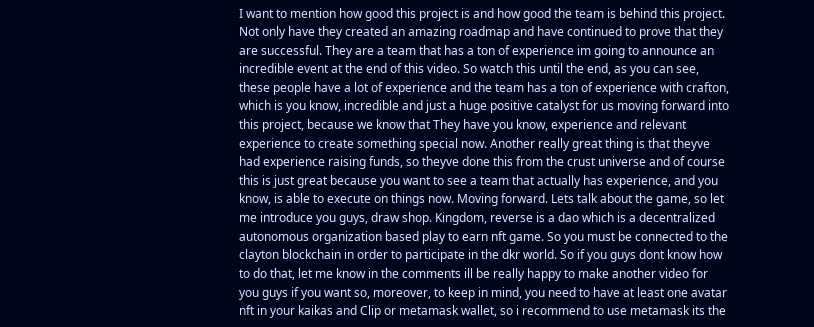I want to mention how good this project is and how good the team is behind this project. Not only have they created an amazing roadmap and have continued to prove that they are successful. They are a team that has a ton of experience im going to announce an incredible event at the end of this video. So watch this until the end, as you can see, these people have a lot of experience and the team has a ton of experience with crafton, which is you know, incredible and just a huge positive catalyst for us moving forward into this project, because we know that They have you know, experience and relevant experience to create something special now. Another really great thing is that theyve had experience raising funds, so theyve done this from the crust universe and of course this is just great because you want to see a team that actually has experience, and you know, is able to execute on things now. Moving forward. Lets talk about the game, so let me introduce you guys, draw shop. Kingdom, reverse is a dao which is a decentralized autonomous organization based play to earn nft game. So you must be connected to the clayton blockchain in order to participate in the dkr world. So if you guys dont know how to do that, let me know in the comments ill be really happy to make another video for you guys if you want so, moreover, to keep in mind, you need to have at least one avatar nft in your kaikas and Clip or metamask wallet, so i recommend to use metamask its the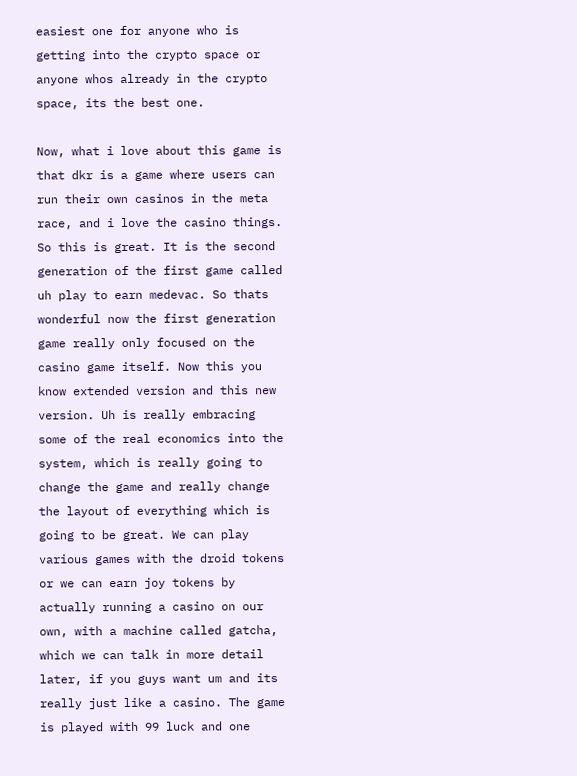easiest one for anyone who is getting into the crypto space or anyone whos already in the crypto space, its the best one.

Now, what i love about this game is that dkr is a game where users can run their own casinos in the meta race, and i love the casino things. So this is great. It is the second generation of the first game called uh play to earn medevac. So thats wonderful now the first generation game really only focused on the casino game itself. Now this you know extended version and this new version. Uh is really embracing some of the real economics into the system, which is really going to change the game and really change the layout of everything which is going to be great. We can play various games with the droid tokens or we can earn joy tokens by actually running a casino on our own, with a machine called gatcha, which we can talk in more detail later, if you guys want um and its really just like a casino. The game is played with 99 luck and one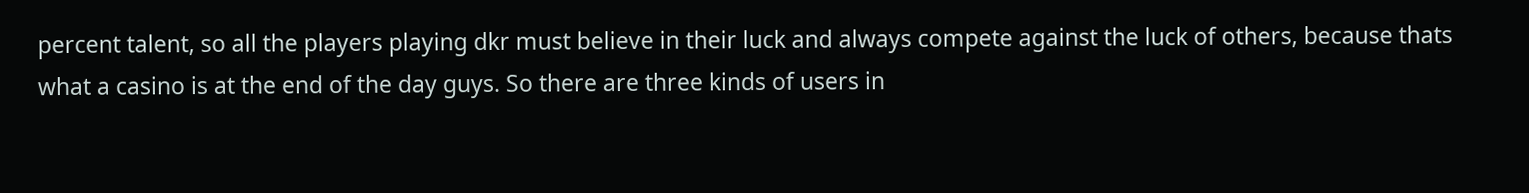percent talent, so all the players playing dkr must believe in their luck and always compete against the luck of others, because thats what a casino is at the end of the day guys. So there are three kinds of users in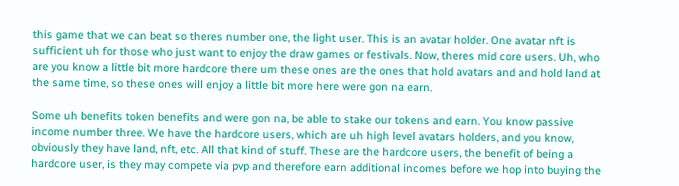this game that we can beat so theres number one, the light user. This is an avatar holder. One avatar nft is sufficient uh for those who just want to enjoy the draw games or festivals. Now, theres mid core users. Uh, who are you know a little bit more hardcore there um these ones are the ones that hold avatars and and hold land at the same time, so these ones will enjoy a little bit more here were gon na earn.

Some uh benefits token benefits and were gon na, be able to stake our tokens and earn. You know passive income number three. We have the hardcore users, which are uh high level avatars holders, and you know, obviously they have land, nft, etc. All that kind of stuff. These are the hardcore users, the benefit of being a hardcore user, is they may compete via pvp and therefore earn additional incomes before we hop into buying the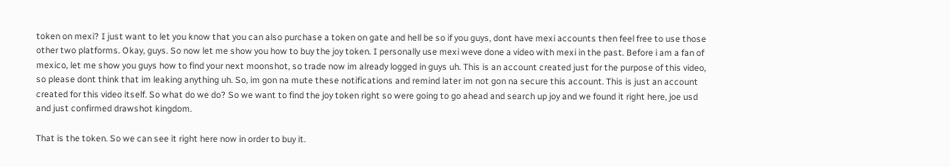token on mexi? I just want to let you know that you can also purchase a token on gate and hell be so if you guys, dont have mexi accounts then feel free to use those other two platforms. Okay, guys. So now let me show you how to buy the joy token. I personally use mexi weve done a video with mexi in the past. Before i am a fan of mexico, let me show you guys how to find your next moonshot, so trade now im already logged in guys uh. This is an account created just for the purpose of this video, so please dont think that im leaking anything uh. So, im gon na mute these notifications and remind later im not gon na secure this account. This is just an account created for this video itself. So what do we do? So we want to find the joy token right so were going to go ahead and search up joy and we found it right here, joe usd and just confirmed drawshot kingdom.

That is the token. So we can see it right here now in order to buy it.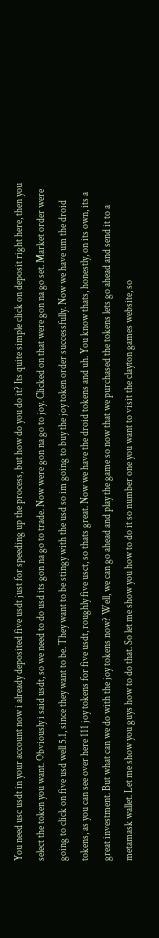You need usc usdt in your account now i already deposited five usdt just for speeding up the process, but how do you do it? Its quite simple click on deposit right here, then you select the token you want. Obviously i said usdt, so we need to do usd its gon na go to trade. Now were gon na go to joy. Clicked on that were gon na go set. Market order were going to click on five usd well 5.1, since they want to be. They want to be stingy with the usd so im going to buy the joy token order successfully. Now we have um the droid tokens, as you can see over here 111 joy tokens for five usdt, roughly five usct, so thats great. Now we have the droid tokens and uh. You know thats, honestly, on its own, its a great investment. But what can we do with the joy tokens now? Well, we can go ahead and play the game so now that we purchased the tokens lets go ahead and send it to a metamask wallet. Let me show you guys how to do that. So let me show you how to do it so number one you want to visit the clayton games website, so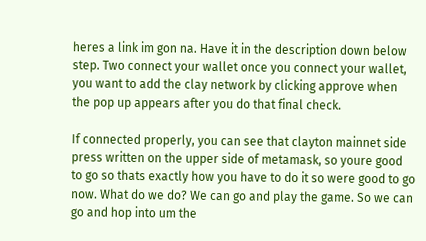heres a link im gon na. Have it in the description down below step. Two connect your wallet once you connect your wallet, you want to add the clay network by clicking approve when the pop up appears after you do that final check.

If connected properly, you can see that clayton mainnet side press written on the upper side of metamask, so youre good to go so thats exactly how you have to do it so were good to go now. What do we do? We can go and play the game. So we can go and hop into um the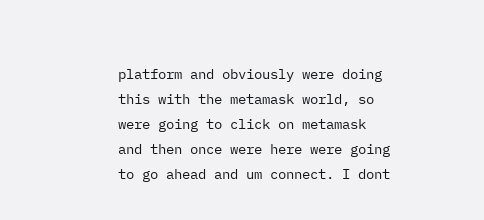platform and obviously were doing this with the metamask world, so were going to click on metamask and then once were here were going to go ahead and um connect. I dont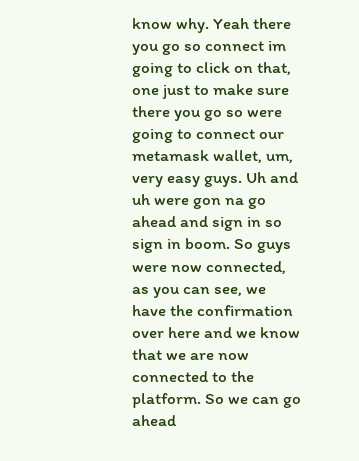know why. Yeah there you go so connect im going to click on that, one just to make sure there you go so were going to connect our metamask wallet, um, very easy guys. Uh and uh were gon na go ahead and sign in so sign in boom. So guys were now connected, as you can see, we have the confirmation over here and we know that we are now connected to the platform. So we can go ahead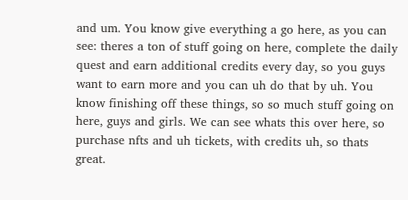and um. You know give everything a go here, as you can see: theres a ton of stuff going on here, complete the daily quest and earn additional credits every day, so you guys want to earn more and you can uh do that by uh. You know finishing off these things, so so much stuff going on here, guys and girls. We can see whats this over here, so purchase nfts and uh tickets, with credits uh, so thats great.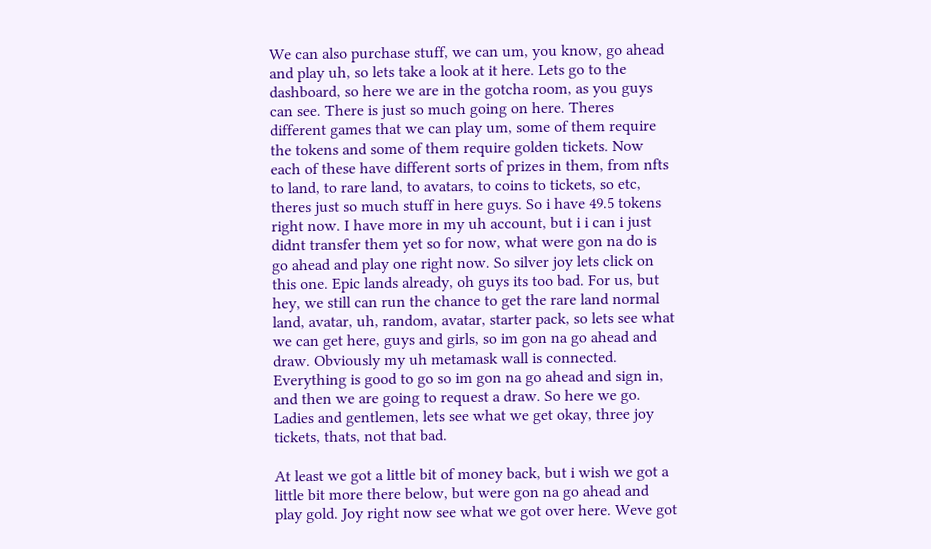We can also purchase stuff, we can um, you know, go ahead and play uh, so lets take a look at it here. Lets go to the dashboard, so here we are in the gotcha room, as you guys can see. There is just so much going on here. Theres different games that we can play um, some of them require the tokens and some of them require golden tickets. Now each of these have different sorts of prizes in them, from nfts to land, to rare land, to avatars, to coins to tickets, so etc, theres just so much stuff in here guys. So i have 49.5 tokens right now. I have more in my uh account, but i i can i just didnt transfer them yet so for now, what were gon na do is go ahead and play one right now. So silver joy lets click on this one. Epic lands already, oh guys its too bad. For us, but hey, we still can run the chance to get the rare land normal land, avatar, uh, random, avatar, starter pack, so lets see what we can get here, guys and girls, so im gon na go ahead and draw. Obviously my uh metamask wall is connected. Everything is good to go so im gon na go ahead and sign in, and then we are going to request a draw. So here we go. Ladies and gentlemen, lets see what we get okay, three joy tickets, thats, not that bad.

At least we got a little bit of money back, but i wish we got a little bit more there below, but were gon na go ahead and play gold. Joy right now see what we got over here. Weve got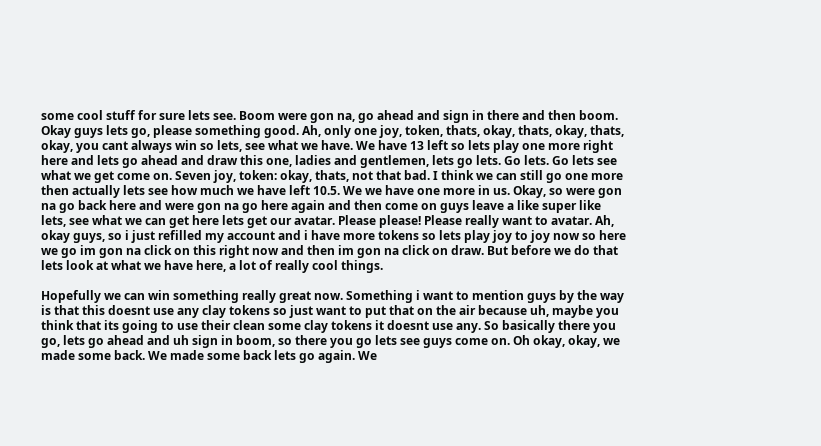some cool stuff for sure lets see. Boom were gon na, go ahead and sign in there and then boom. Okay guys lets go, please something good. Ah, only one joy, token, thats, okay, thats, okay, thats, okay, you cant always win so lets, see what we have. We have 13 left so lets play one more right here and lets go ahead and draw this one, ladies and gentlemen, lets go lets. Go lets. Go lets see what we get come on. Seven joy, token: okay, thats, not that bad. I think we can still go one more then actually lets see how much we have left 10.5. We we have one more in us. Okay, so were gon na go back here and were gon na go here again and then come on guys leave a like super like lets, see what we can get here lets get our avatar. Please please! Please really want to avatar. Ah, okay guys, so i just refilled my account and i have more tokens so lets play joy to joy now so here we go im gon na click on this right now and then im gon na click on draw. But before we do that lets look at what we have here, a lot of really cool things.

Hopefully we can win something really great now. Something i want to mention guys by the way is that this doesnt use any clay tokens so just want to put that on the air because uh, maybe you think that its going to use their clean some clay tokens it doesnt use any. So basically there you go, lets go ahead and uh sign in boom, so there you go lets see guys come on. Oh okay, okay, we made some back. We made some back lets go again. We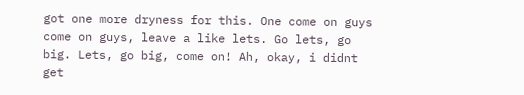got one more dryness for this. One come on guys come on guys, leave a like lets. Go lets, go big. Lets, go big, come on! Ah, okay, i didnt get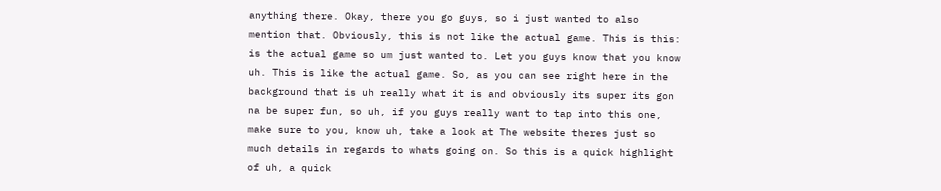anything there. Okay, there you go guys, so i just wanted to also mention that. Obviously, this is not like the actual game. This is this: is the actual game so um just wanted to. Let you guys know that you know uh. This is like the actual game. So, as you can see right here in the background that is uh really what it is and obviously its super its gon na be super fun, so uh, if you guys really want to tap into this one, make sure to you, know uh, take a look at The website theres just so much details in regards to whats going on. So this is a quick highlight of uh, a quick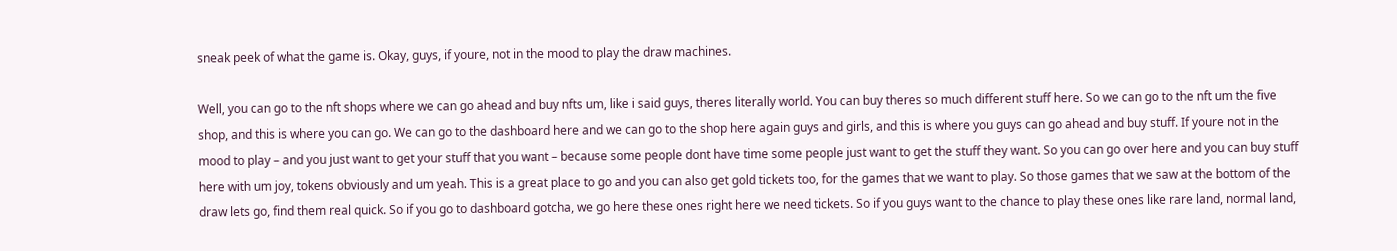sneak peek of what the game is. Okay, guys, if youre, not in the mood to play the draw machines.

Well, you can go to the nft shops where we can go ahead and buy nfts um, like i said guys, theres literally world. You can buy theres so much different stuff here. So we can go to the nft um the five shop, and this is where you can go. We can go to the dashboard here and we can go to the shop here again guys and girls, and this is where you guys can go ahead and buy stuff. If youre not in the mood to play – and you just want to get your stuff that you want – because some people dont have time some people just want to get the stuff they want. So you can go over here and you can buy stuff here with um joy, tokens obviously and um yeah. This is a great place to go and you can also get gold tickets too, for the games that we want to play. So those games that we saw at the bottom of the draw lets go, find them real quick. So if you go to dashboard gotcha, we go here these ones right here we need tickets. So if you guys want to the chance to play these ones like rare land, normal land,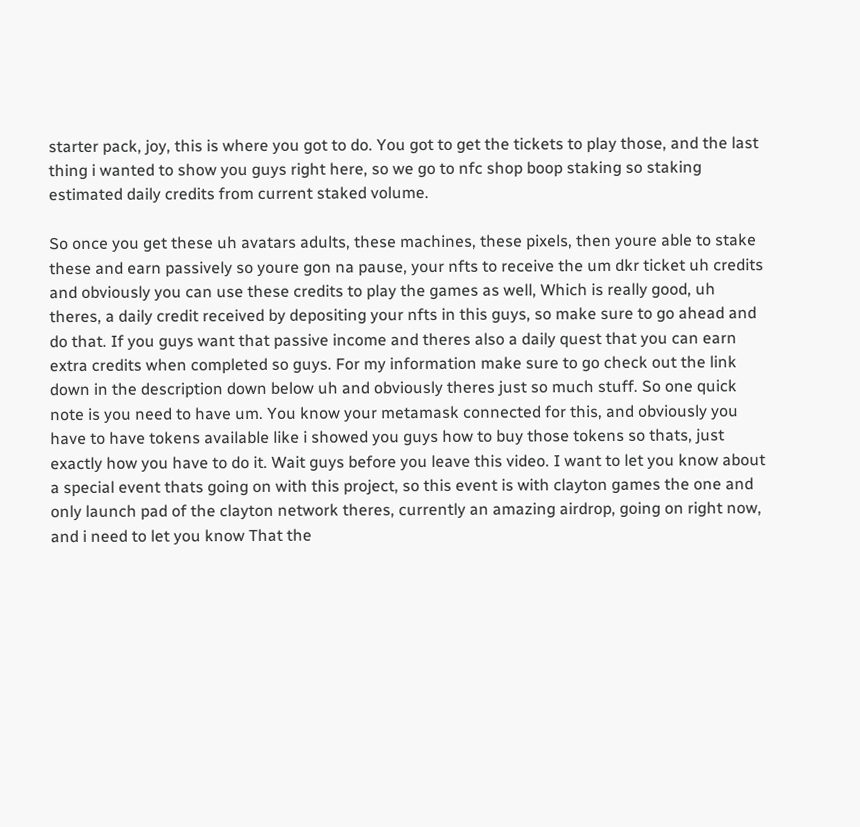starter pack, joy, this is where you got to do. You got to get the tickets to play those, and the last thing i wanted to show you guys right here, so we go to nfc shop boop staking so staking estimated daily credits from current staked volume.

So once you get these uh avatars adults, these machines, these pixels, then youre able to stake these and earn passively so youre gon na pause, your nfts to receive the um dkr ticket uh credits and obviously you can use these credits to play the games as well, Which is really good, uh theres, a daily credit received by depositing your nfts in this guys, so make sure to go ahead and do that. If you guys want that passive income and theres also a daily quest that you can earn extra credits when completed so guys. For my information make sure to go check out the link down in the description down below uh and obviously theres just so much stuff. So one quick note is you need to have um. You know your metamask connected for this, and obviously you have to have tokens available like i showed you guys how to buy those tokens so thats, just exactly how you have to do it. Wait guys before you leave this video. I want to let you know about a special event thats going on with this project, so this event is with clayton games the one and only launch pad of the clayton network theres, currently an amazing airdrop, going on right now, and i need to let you know That the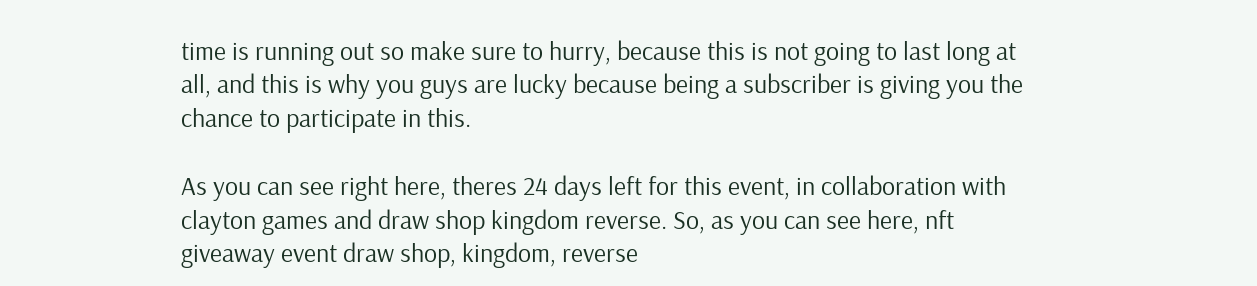time is running out so make sure to hurry, because this is not going to last long at all, and this is why you guys are lucky because being a subscriber is giving you the chance to participate in this.

As you can see right here, theres 24 days left for this event, in collaboration with clayton games and draw shop kingdom reverse. So, as you can see here, nft giveaway event draw shop, kingdom, reverse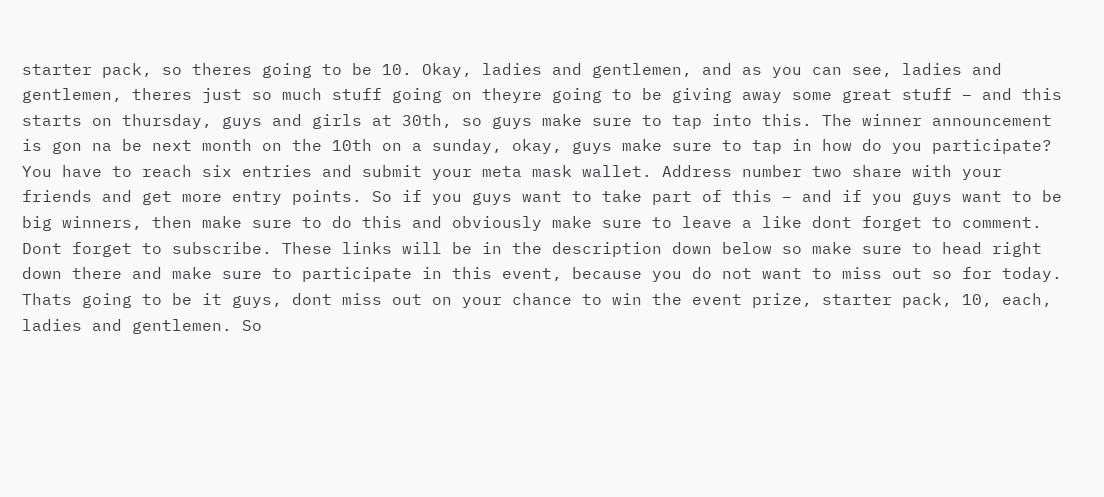starter pack, so theres going to be 10. Okay, ladies and gentlemen, and as you can see, ladies and gentlemen, theres just so much stuff going on theyre going to be giving away some great stuff – and this starts on thursday, guys and girls at 30th, so guys make sure to tap into this. The winner announcement is gon na be next month on the 10th on a sunday, okay, guys make sure to tap in how do you participate? You have to reach six entries and submit your meta mask wallet. Address number two share with your friends and get more entry points. So if you guys want to take part of this – and if you guys want to be big winners, then make sure to do this and obviously make sure to leave a like dont forget to comment. Dont forget to subscribe. These links will be in the description down below so make sure to head right down there and make sure to participate in this event, because you do not want to miss out so for today. Thats going to be it guys, dont miss out on your chance to win the event prize, starter pack, 10, each, ladies and gentlemen. So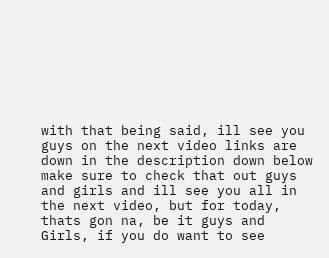with that being said, ill see you guys on the next video links are down in the description down below make sure to check that out guys and girls and ill see you all in the next video, but for today, thats gon na, be it guys and Girls, if you do want to see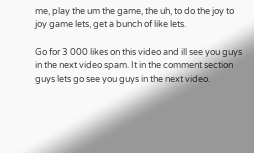me, play the um the game, the uh, to do the joy to joy game lets, get a bunch of like lets.

Go for 3 000 likes on this video and ill see you guys in the next video spam. It in the comment section guys lets go see you guys in the next video.